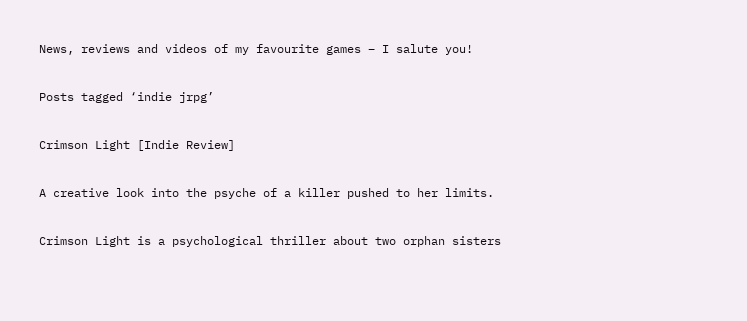News, reviews and videos of my favourite games – I salute you!

Posts tagged ‘indie jrpg’

Crimson Light [Indie Review]

A creative look into the psyche of a killer pushed to her limits.

Crimson Light is a psychological thriller about two orphan sisters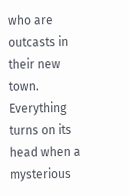who are outcasts in their new town. Everything turns on its head when a mysterious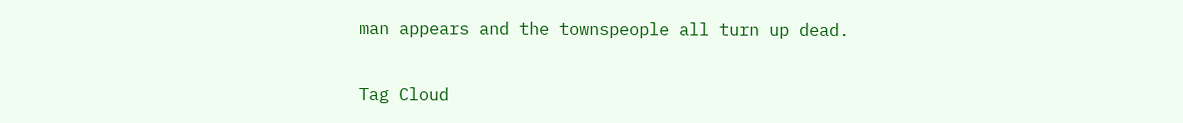man appears and the townspeople all turn up dead.


Tag Cloud